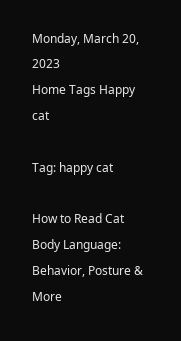Monday, March 20, 2023
Home Tags Happy cat

Tag: happy cat

How to Read Cat Body Language: Behavior, Posture & More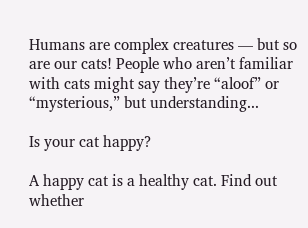Humans are complex creatures — but so are our cats! People who aren’t familiar with cats might say they’re “aloof” or “mysterious,” but understanding...

Is your cat happy?

A happy cat is a healthy cat. Find out whether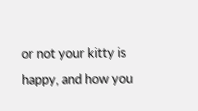or not your kitty is happy, and how you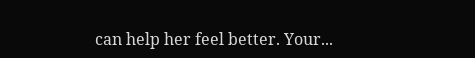can help her feel better. Your...